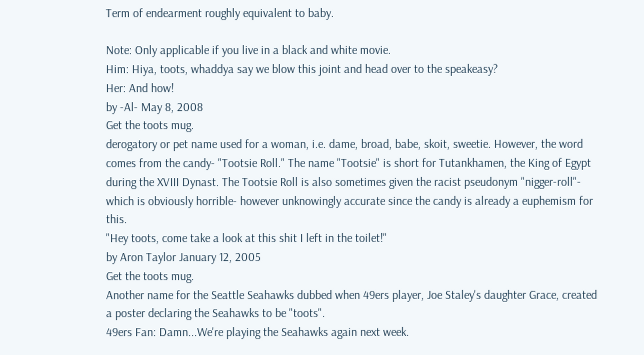Term of endearment roughly equivalent to baby.

Note: Only applicable if you live in a black and white movie.
Him: Hiya, toots, whaddya say we blow this joint and head over to the speakeasy?
Her: And how!
by -Al- May 8, 2008
Get the toots mug.
derogatory or pet name used for a woman, i.e. dame, broad, babe, skoit, sweetie. However, the word comes from the candy- "Tootsie Roll." The name "Tootsie" is short for Tutankhamen, the King of Egypt during the XVIII Dynast. The Tootsie Roll is also sometimes given the racist pseudonym "nigger-roll"- which is obviously horrible- however unknowingly accurate since the candy is already a euphemism for this.
"Hey toots, come take a look at this shit I left in the toilet!"
by Aron Taylor January 12, 2005
Get the toots mug.
Another name for the Seattle Seahawks dubbed when 49ers player, Joe Staley's daughter Grace, created a poster declaring the Seahawks to be "toots".
49ers Fan: Damn...We're playing the Seahawks again next week.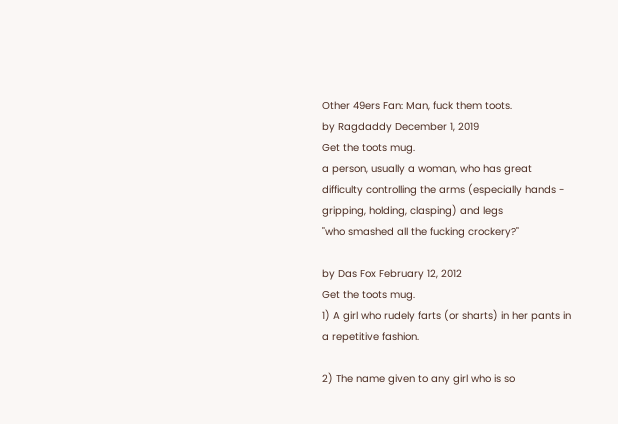Other 49ers Fan: Man, fuck them toots.
by Ragdaddy December 1, 2019
Get the toots mug.
a person, usually a woman, who has great difficulty controlling the arms (especially hands - gripping, holding, clasping) and legs
"who smashed all the fucking crockery?"

by Das Fox February 12, 2012
Get the toots mug.
1) A girl who rudely farts (or sharts) in her pants in a repetitive fashion.

2) The name given to any girl who is so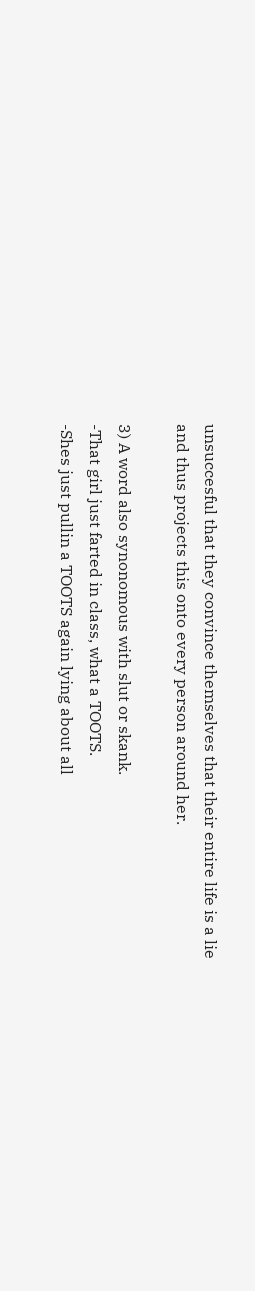unsuccesful that they convince themselves that their entire life is a lie and thus projects this onto every person around her.

3) A word also synonomous with slut or skank.
-That girl just farted in class, what a TOOTS.
-Shes just pullin a TOOTS again lying about all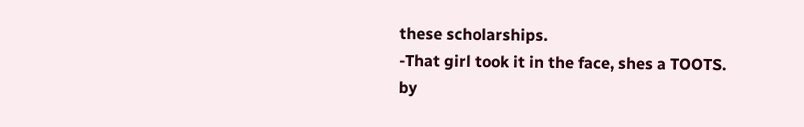these scholarships.
-That girl took it in the face, shes a TOOTS.
by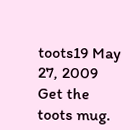toots19 May 27, 2009
Get the toots mug.